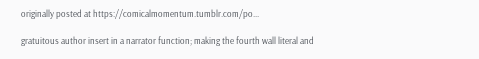originally posted at https://comicalmomentum.tumblr.com/po...

gratuitous author insert in a narrator function; making the fourth wall literal and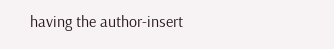having the author-insert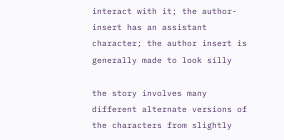interact with it; the author-insert has an assistant character; the author insert is generally made to look silly

the story involves many different alternate versions of the characters from slightly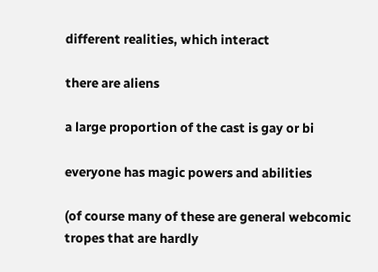different realities, which interact

there are aliens

a large proportion of the cast is gay or bi

everyone has magic powers and abilities

(of course many of these are general webcomic tropes that are hardly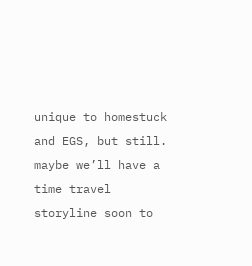unique to homestuck and EGS, but still. maybe we’ll have a time travel storyline soon to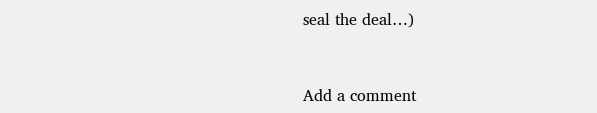seal the deal…)


Add a comment